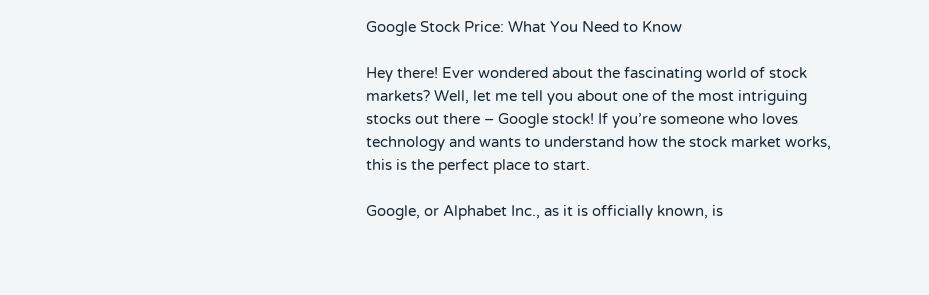Google Stock Price: What You Need to Know

Hey there! Ever wondered about the fascinating world of stock markets? Well, let me tell you about one of the most intriguing stocks out there – Google stock! If you’re someone who loves technology and wants to understand how the stock market works, this is the perfect place to start.

Google, or Alphabet Inc., as it is officially known, is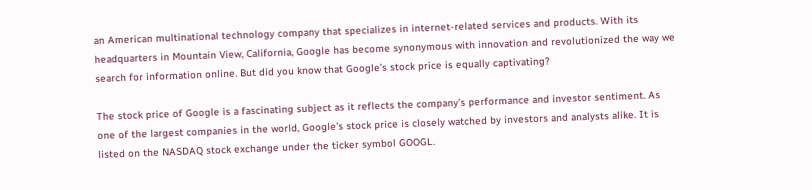an American multinational technology company that specializes in internet-related services and products. With its headquarters in Mountain View, California, Google has become synonymous with innovation and revolutionized the way we search for information online. But did you know that Google’s stock price is equally captivating?

The stock price of Google is a fascinating subject as it reflects the company’s performance and investor sentiment. As one of the largest companies in the world, Google’s stock price is closely watched by investors and analysts alike. It is listed on the NASDAQ stock exchange under the ticker symbol GOOGL.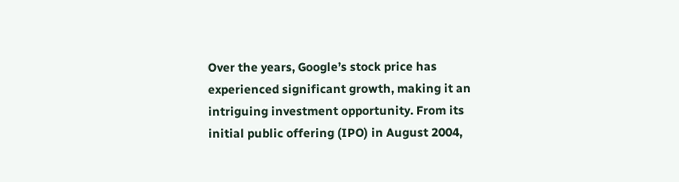Over the years, Google’s stock price has experienced significant growth, making it an intriguing investment opportunity. From its initial public offering (IPO) in August 2004,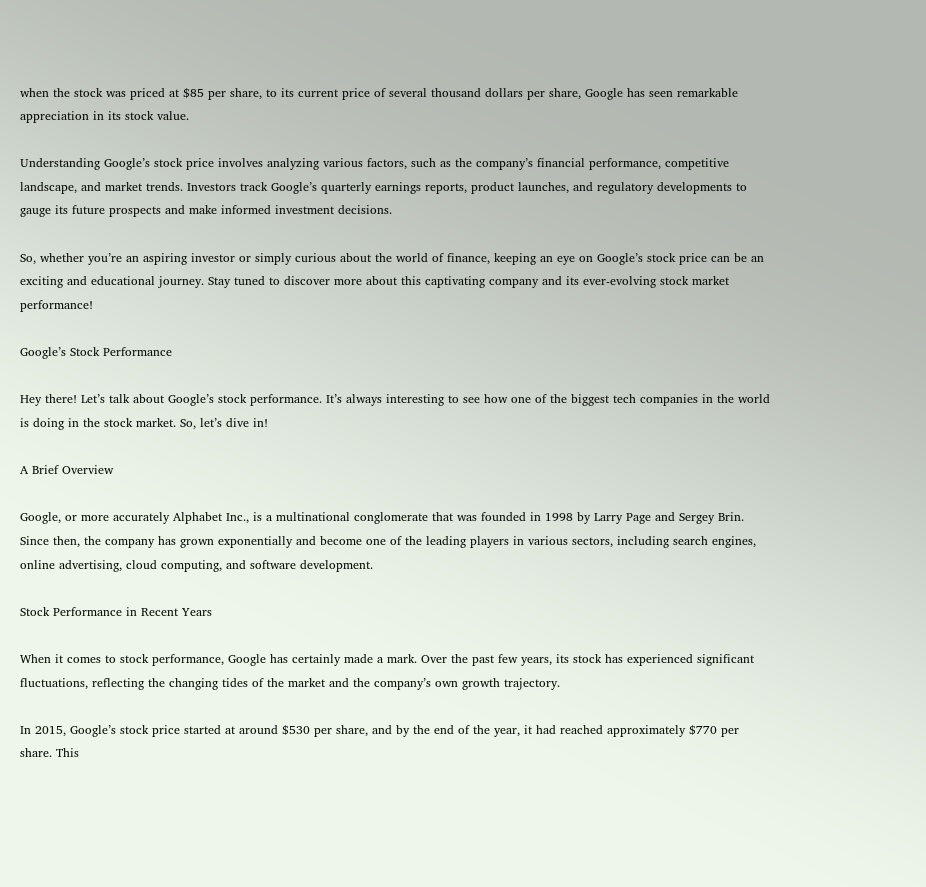when the stock was priced at $85 per share, to its current price of several thousand dollars per share, Google has seen remarkable appreciation in its stock value.

Understanding Google’s stock price involves analyzing various factors, such as the company’s financial performance, competitive landscape, and market trends. Investors track Google’s quarterly earnings reports, product launches, and regulatory developments to gauge its future prospects and make informed investment decisions.

So, whether you’re an aspiring investor or simply curious about the world of finance, keeping an eye on Google’s stock price can be an exciting and educational journey. Stay tuned to discover more about this captivating company and its ever-evolving stock market performance!

Google’s Stock Performance

Hey there! Let’s talk about Google’s stock performance. It’s always interesting to see how one of the biggest tech companies in the world is doing in the stock market. So, let’s dive in!

A Brief Overview

Google, or more accurately Alphabet Inc., is a multinational conglomerate that was founded in 1998 by Larry Page and Sergey Brin. Since then, the company has grown exponentially and become one of the leading players in various sectors, including search engines, online advertising, cloud computing, and software development.

Stock Performance in Recent Years

When it comes to stock performance, Google has certainly made a mark. Over the past few years, its stock has experienced significant fluctuations, reflecting the changing tides of the market and the company’s own growth trajectory.

In 2015, Google’s stock price started at around $530 per share, and by the end of the year, it had reached approximately $770 per share. This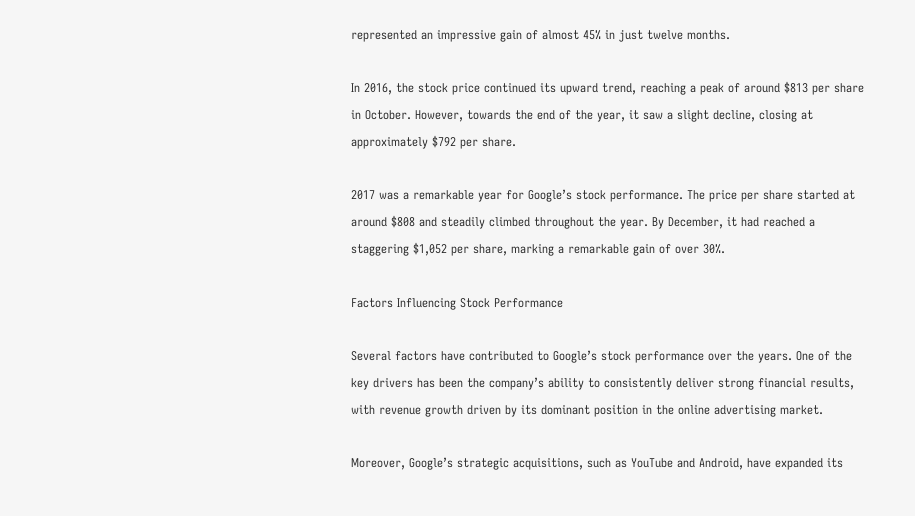represented an impressive gain of almost 45% in just twelve months.

In 2016, the stock price continued its upward trend, reaching a peak of around $813 per share in October. However, towards the end of the year, it saw a slight decline, closing at approximately $792 per share.

2017 was a remarkable year for Google’s stock performance. The price per share started at around $808 and steadily climbed throughout the year. By December, it had reached a staggering $1,052 per share, marking a remarkable gain of over 30%.

Factors Influencing Stock Performance

Several factors have contributed to Google’s stock performance over the years. One of the key drivers has been the company’s ability to consistently deliver strong financial results, with revenue growth driven by its dominant position in the online advertising market.

Moreover, Google’s strategic acquisitions, such as YouTube and Android, have expanded its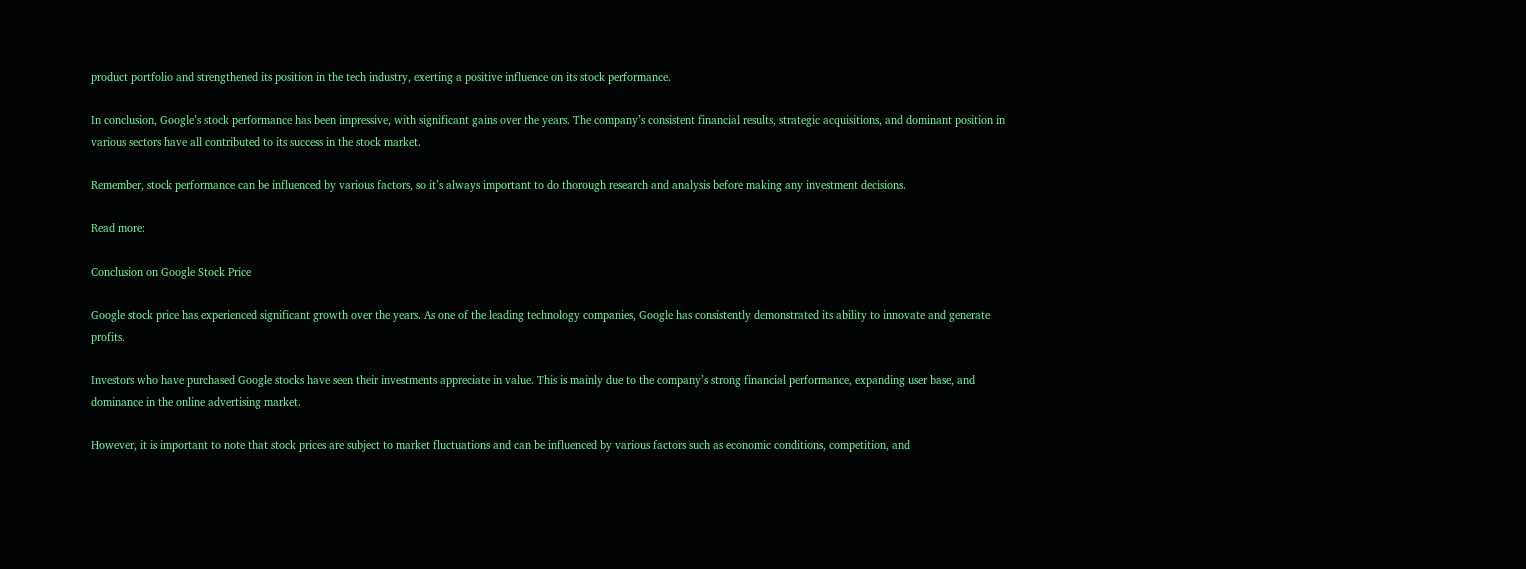product portfolio and strengthened its position in the tech industry, exerting a positive influence on its stock performance.

In conclusion, Google’s stock performance has been impressive, with significant gains over the years. The company’s consistent financial results, strategic acquisitions, and dominant position in various sectors have all contributed to its success in the stock market.

Remember, stock performance can be influenced by various factors, so it’s always important to do thorough research and analysis before making any investment decisions.

Read more:

Conclusion on Google Stock Price

Google stock price has experienced significant growth over the years. As one of the leading technology companies, Google has consistently demonstrated its ability to innovate and generate profits.

Investors who have purchased Google stocks have seen their investments appreciate in value. This is mainly due to the company’s strong financial performance, expanding user base, and dominance in the online advertising market.

However, it is important to note that stock prices are subject to market fluctuations and can be influenced by various factors such as economic conditions, competition, and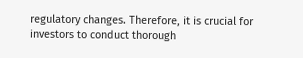regulatory changes. Therefore, it is crucial for investors to conduct thorough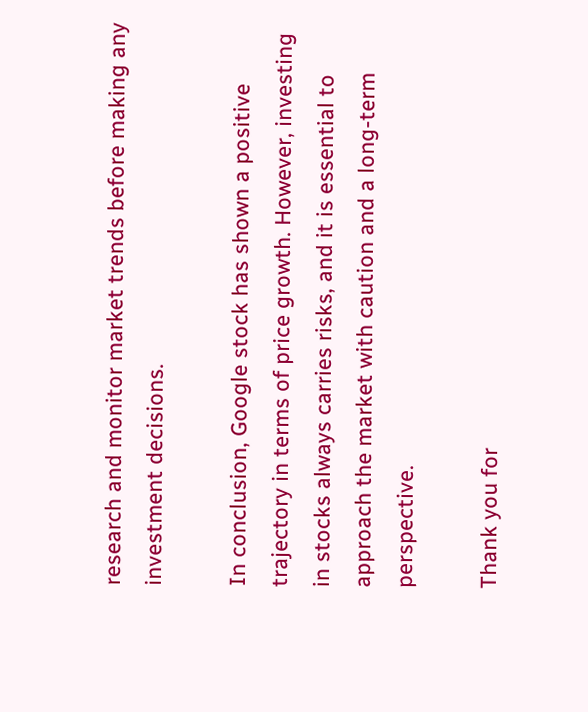research and monitor market trends before making any investment decisions.

In conclusion, Google stock has shown a positive trajectory in terms of price growth. However, investing in stocks always carries risks, and it is essential to approach the market with caution and a long-term perspective.

Thank you for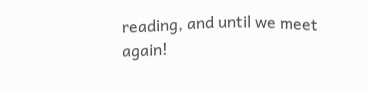reading, and until we meet again!